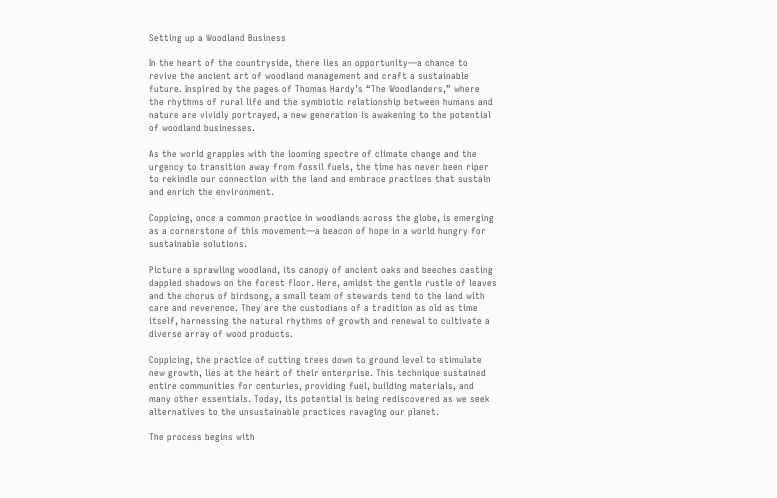Setting up a Woodland Business

In the heart of the countryside, there lies an opportunity—a chance to revive the ancient art of woodland management and craft a sustainable future. Inspired by the pages of Thomas Hardy’s “The Woodlanders,” where the rhythms of rural life and the symbiotic relationship between humans and nature are vividly portrayed, a new generation is awakening to the potential of woodland businesses.

As the world grapples with the looming spectre of climate change and the urgency to transition away from fossil fuels, the time has never been riper to rekindle our connection with the land and embrace practices that sustain and enrich the environment.

Coppicing, once a common practice in woodlands across the globe, is emerging as a cornerstone of this movement—a beacon of hope in a world hungry for sustainable solutions.

Picture a sprawling woodland, its canopy of ancient oaks and beeches casting dappled shadows on the forest floor. Here, amidst the gentle rustle of leaves and the chorus of birdsong, a small team of stewards tend to the land with care and reverence. They are the custodians of a tradition as old as time itself, harnessing the natural rhythms of growth and renewal to cultivate a diverse array of wood products.

Coppicing, the practice of cutting trees down to ground level to stimulate new growth, lies at the heart of their enterprise. This technique sustained entire communities for centuries, providing fuel, building materials, and many other essentials. Today, its potential is being rediscovered as we seek alternatives to the unsustainable practices ravaging our planet.

The process begins with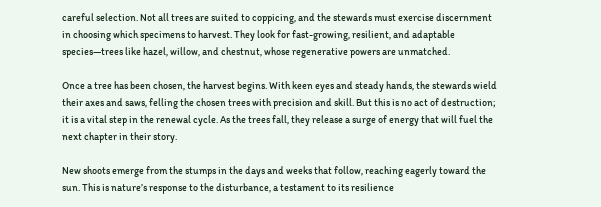careful selection. Not all trees are suited to coppicing, and the stewards must exercise discernment in choosing which specimens to harvest. They look for fast-growing, resilient, and adaptable species—trees like hazel, willow, and chestnut, whose regenerative powers are unmatched.

Once a tree has been chosen, the harvest begins. With keen eyes and steady hands, the stewards wield their axes and saws, felling the chosen trees with precision and skill. But this is no act of destruction; it is a vital step in the renewal cycle. As the trees fall, they release a surge of energy that will fuel the next chapter in their story.

New shoots emerge from the stumps in the days and weeks that follow, reaching eagerly toward the sun. This is nature’s response to the disturbance, a testament to its resilience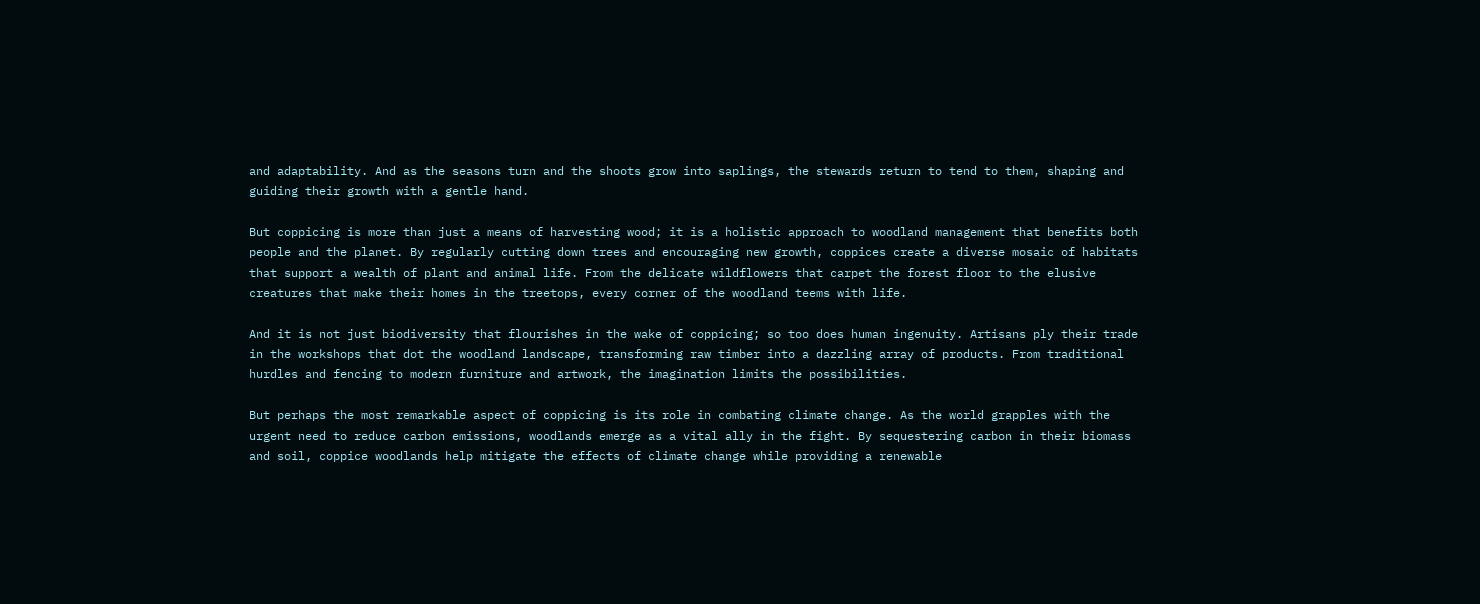and adaptability. And as the seasons turn and the shoots grow into saplings, the stewards return to tend to them, shaping and guiding their growth with a gentle hand.

But coppicing is more than just a means of harvesting wood; it is a holistic approach to woodland management that benefits both people and the planet. By regularly cutting down trees and encouraging new growth, coppices create a diverse mosaic of habitats that support a wealth of plant and animal life. From the delicate wildflowers that carpet the forest floor to the elusive creatures that make their homes in the treetops, every corner of the woodland teems with life.

And it is not just biodiversity that flourishes in the wake of coppicing; so too does human ingenuity. Artisans ply their trade in the workshops that dot the woodland landscape, transforming raw timber into a dazzling array of products. From traditional hurdles and fencing to modern furniture and artwork, the imagination limits the possibilities.

But perhaps the most remarkable aspect of coppicing is its role in combating climate change. As the world grapples with the urgent need to reduce carbon emissions, woodlands emerge as a vital ally in the fight. By sequestering carbon in their biomass and soil, coppice woodlands help mitigate the effects of climate change while providing a renewable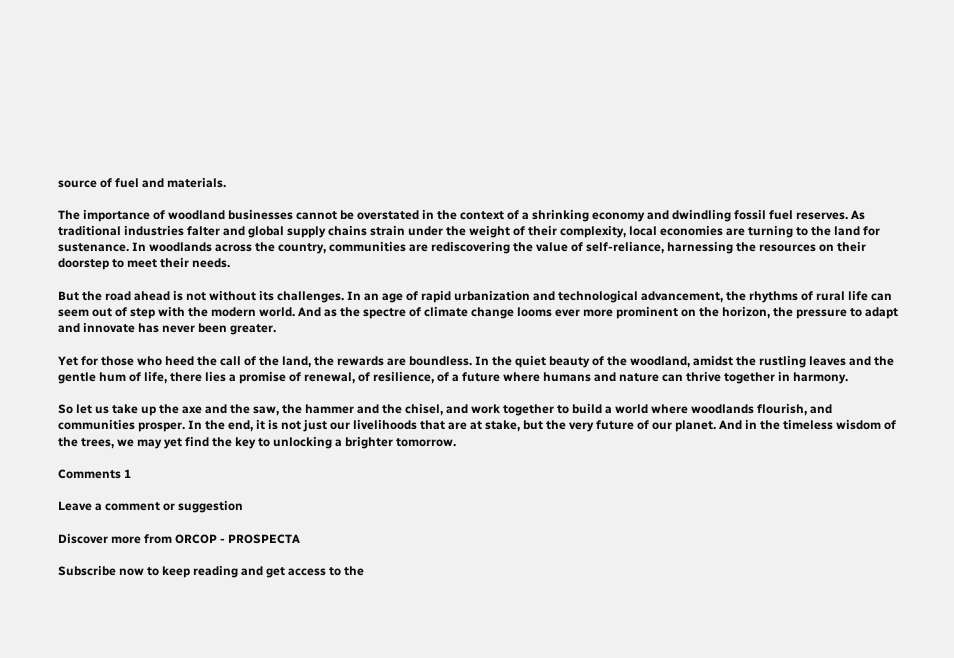source of fuel and materials.

The importance of woodland businesses cannot be overstated in the context of a shrinking economy and dwindling fossil fuel reserves. As traditional industries falter and global supply chains strain under the weight of their complexity, local economies are turning to the land for sustenance. In woodlands across the country, communities are rediscovering the value of self-reliance, harnessing the resources on their doorstep to meet their needs.

But the road ahead is not without its challenges. In an age of rapid urbanization and technological advancement, the rhythms of rural life can seem out of step with the modern world. And as the spectre of climate change looms ever more prominent on the horizon, the pressure to adapt and innovate has never been greater.

Yet for those who heed the call of the land, the rewards are boundless. In the quiet beauty of the woodland, amidst the rustling leaves and the gentle hum of life, there lies a promise of renewal, of resilience, of a future where humans and nature can thrive together in harmony.

So let us take up the axe and the saw, the hammer and the chisel, and work together to build a world where woodlands flourish, and communities prosper. In the end, it is not just our livelihoods that are at stake, but the very future of our planet. And in the timeless wisdom of the trees, we may yet find the key to unlocking a brighter tomorrow.

Comments 1

Leave a comment or suggestion

Discover more from ORCOP - PROSPECTA

Subscribe now to keep reading and get access to the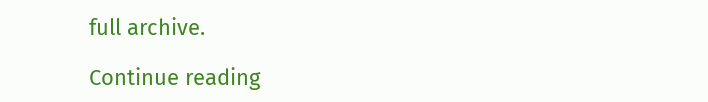full archive.

Continue reading